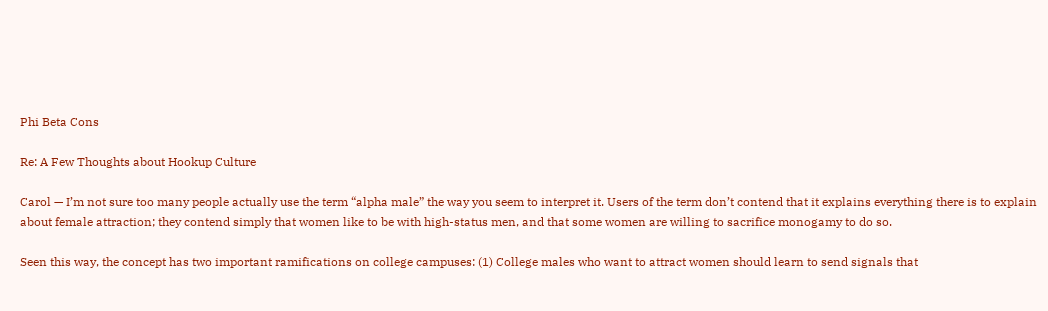Phi Beta Cons

Re: A Few Thoughts about Hookup Culture

Carol — I’m not sure too many people actually use the term “alpha male” the way you seem to interpret it. Users of the term don’t contend that it explains everything there is to explain about female attraction; they contend simply that women like to be with high-status men, and that some women are willing to sacrifice monogamy to do so.

Seen this way, the concept has two important ramifications on college campuses: (1) College males who want to attract women should learn to send signals that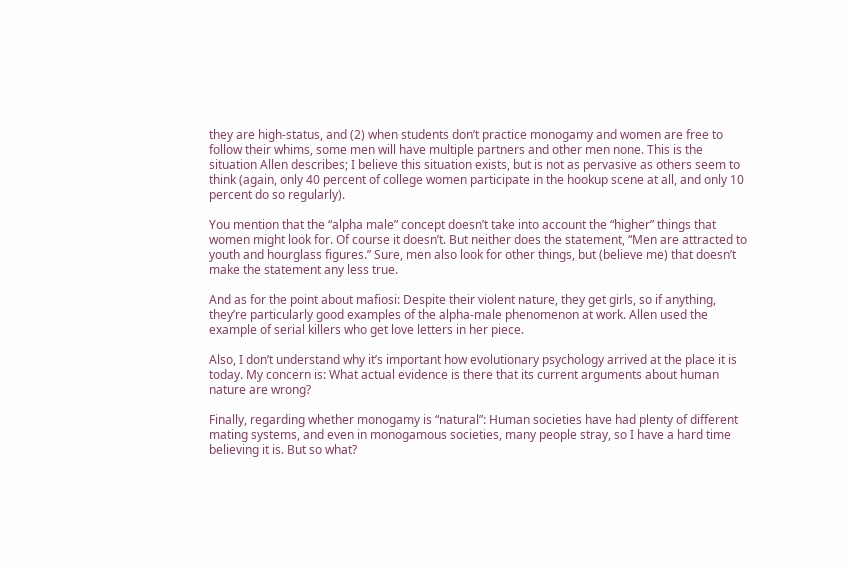they are high-status, and (2) when students don’t practice monogamy and women are free to follow their whims, some men will have multiple partners and other men none. This is the situation Allen describes; I believe this situation exists, but is not as pervasive as others seem to think (again, only 40 percent of college women participate in the hookup scene at all, and only 10 percent do so regularly).

You mention that the “alpha male” concept doesn’t take into account the “higher” things that women might look for. Of course it doesn’t. But neither does the statement, “Men are attracted to youth and hourglass figures.” Sure, men also look for other things, but (believe me) that doesn’t make the statement any less true.

And as for the point about mafiosi: Despite their violent nature, they get girls, so if anything, they’re particularly good examples of the alpha-male phenomenon at work. Allen used the example of serial killers who get love letters in her piece.

Also, I don’t understand why it’s important how evolutionary psychology arrived at the place it is today. My concern is: What actual evidence is there that its current arguments about human nature are wrong?

Finally, regarding whether monogamy is “natural”: Human societies have had plenty of different mating systems, and even in monogamous societies, many people stray, so I have a hard time believing it is. But so what?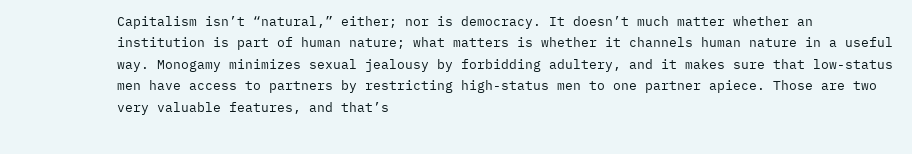Capitalism isn’t “natural,” either; nor is democracy. It doesn’t much matter whether an institution is part of human nature; what matters is whether it channels human nature in a useful way. Monogamy minimizes sexual jealousy by forbidding adultery, and it makes sure that low-status men have access to partners by restricting high-status men to one partner apiece. Those are two very valuable features, and that’s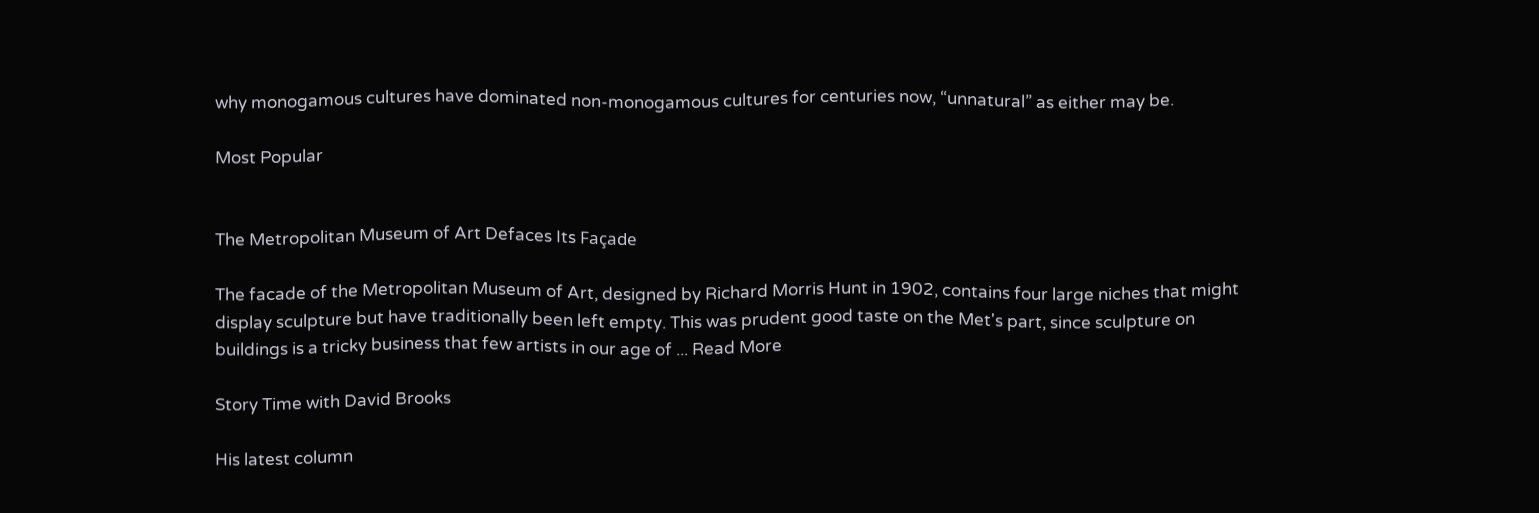why monogamous cultures have dominated non-monogamous cultures for centuries now, “unnatural” as either may be.

Most Popular


The Metropolitan Museum of Art Defaces Its Façade

The facade of the Metropolitan Museum of Art, designed by Richard Morris Hunt in 1902, contains four large niches that might display sculpture but have traditionally been left empty. This was prudent good taste on the Met's part, since sculpture on buildings is a tricky business that few artists in our age of ... Read More

Story Time with David Brooks

His latest column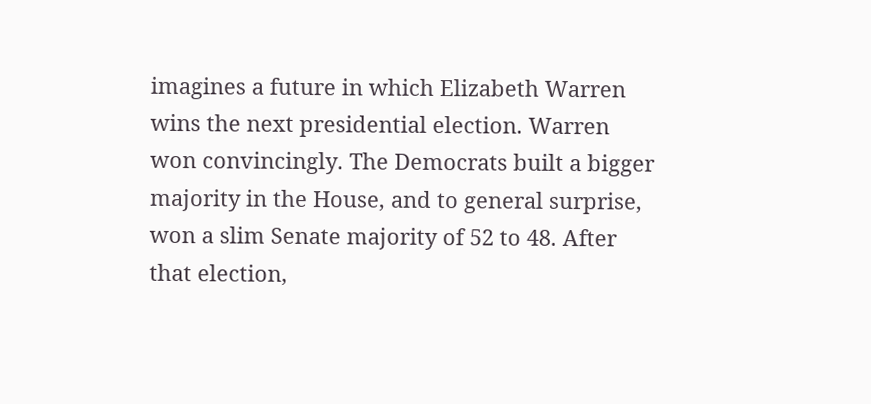imagines a future in which Elizabeth Warren wins the next presidential election. Warren won convincingly. The Democrats built a bigger majority in the House, and to general surprise, won a slim Senate majority of 52 to 48. After that election,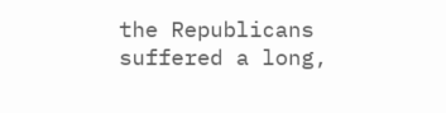the Republicans suffered a long,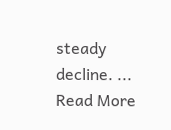steady decline. ... Read More